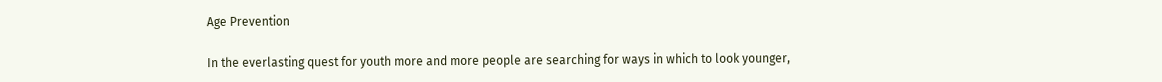Age Prevention

In the everlasting quest for youth more and more people are searching for ways in which to look younger,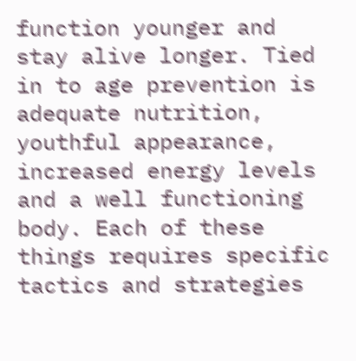function younger and stay alive longer. Tied in to age prevention is adequate nutrition, youthful appearance, increased energy levels and a well functioning body. Each of these things requires specific tactics and strategies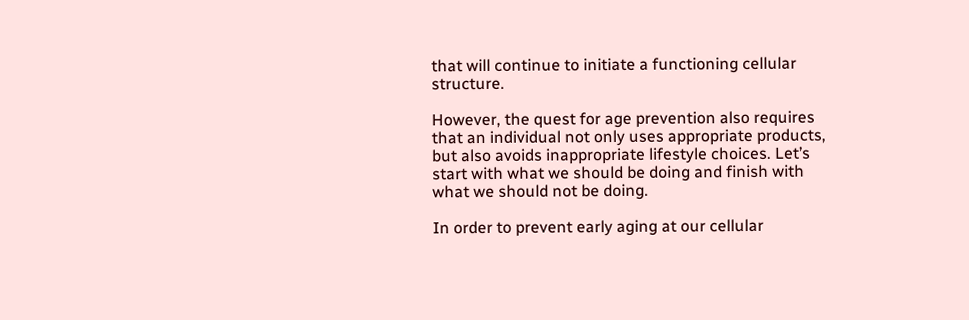that will continue to initiate a functioning cellular structure.

However, the quest for age prevention also requires that an individual not only uses appropriate products, but also avoids inappropriate lifestyle choices. Let’s start with what we should be doing and finish with what we should not be doing.

In order to prevent early aging at our cellular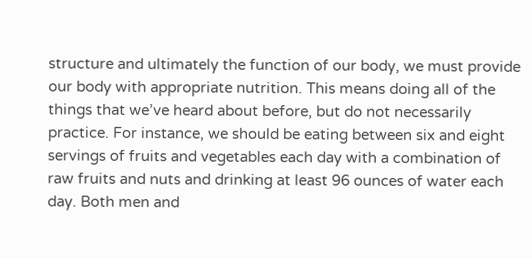structure and ultimately the function of our body, we must provide our body with appropriate nutrition. This means doing all of the things that we’ve heard about before, but do not necessarily practice. For instance, we should be eating between six and eight servings of fruits and vegetables each day with a combination of raw fruits and nuts and drinking at least 96 ounces of water each day. Both men and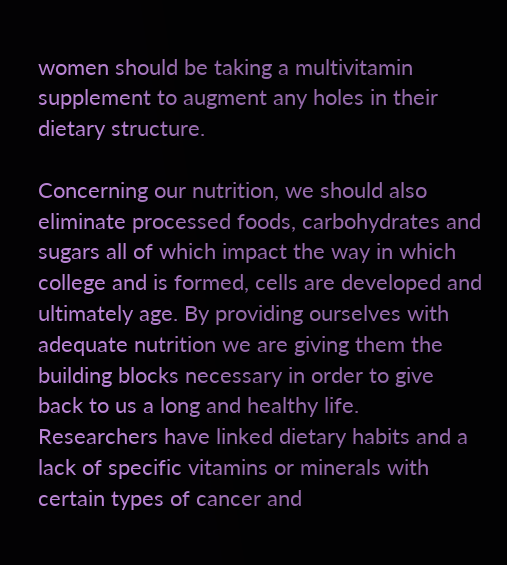women should be taking a multivitamin supplement to augment any holes in their dietary structure.

Concerning our nutrition, we should also eliminate processed foods, carbohydrates and sugars all of which impact the way in which college and is formed, cells are developed and ultimately age. By providing ourselves with adequate nutrition we are giving them the building blocks necessary in order to give back to us a long and healthy life. Researchers have linked dietary habits and a lack of specific vitamins or minerals with certain types of cancer and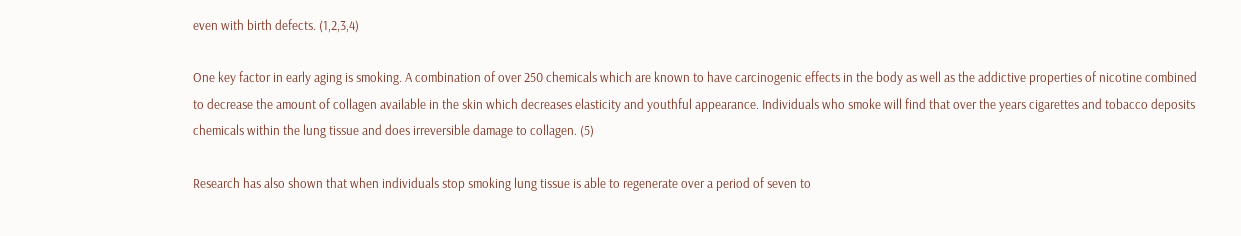even with birth defects. (1,2,3,4)

One key factor in early aging is smoking. A combination of over 250 chemicals which are known to have carcinogenic effects in the body as well as the addictive properties of nicotine combined to decrease the amount of collagen available in the skin which decreases elasticity and youthful appearance. Individuals who smoke will find that over the years cigarettes and tobacco deposits chemicals within the lung tissue and does irreversible damage to collagen. (5)

Research has also shown that when individuals stop smoking lung tissue is able to regenerate over a period of seven to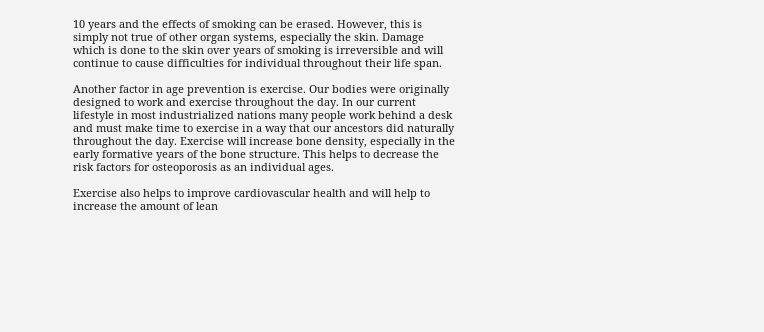10 years and the effects of smoking can be erased. However, this is simply not true of other organ systems, especially the skin. Damage which is done to the skin over years of smoking is irreversible and will continue to cause difficulties for individual throughout their life span.

Another factor in age prevention is exercise. Our bodies were originally designed to work and exercise throughout the day. In our current lifestyle in most industrialized nations many people work behind a desk and must make time to exercise in a way that our ancestors did naturally throughout the day. Exercise will increase bone density, especially in the early formative years of the bone structure. This helps to decrease the risk factors for osteoporosis as an individual ages.

Exercise also helps to improve cardiovascular health and will help to increase the amount of lean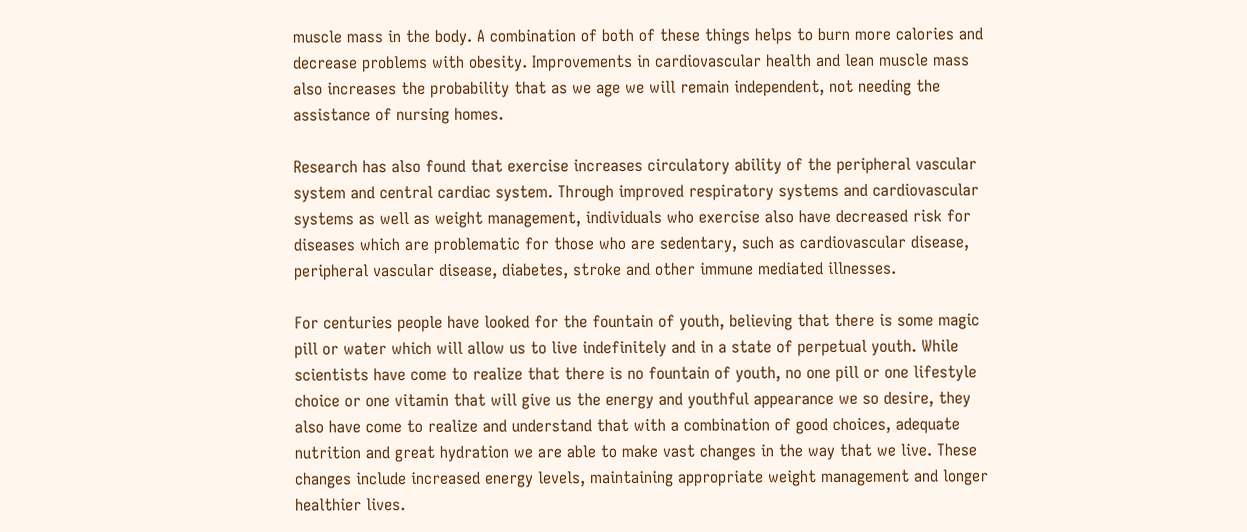muscle mass in the body. A combination of both of these things helps to burn more calories and decrease problems with obesity. Improvements in cardiovascular health and lean muscle mass also increases the probability that as we age we will remain independent, not needing the assistance of nursing homes.

Research has also found that exercise increases circulatory ability of the peripheral vascular system and central cardiac system. Through improved respiratory systems and cardiovascular systems as well as weight management, individuals who exercise also have decreased risk for diseases which are problematic for those who are sedentary, such as cardiovascular disease, peripheral vascular disease, diabetes, stroke and other immune mediated illnesses.

For centuries people have looked for the fountain of youth, believing that there is some magic pill or water which will allow us to live indefinitely and in a state of perpetual youth. While scientists have come to realize that there is no fountain of youth, no one pill or one lifestyle choice or one vitamin that will give us the energy and youthful appearance we so desire, they also have come to realize and understand that with a combination of good choices, adequate nutrition and great hydration we are able to make vast changes in the way that we live. These changes include increased energy levels, maintaining appropriate weight management and longer healthier lives.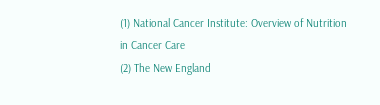(1) National Cancer Institute: Overview of Nutrition in Cancer Care
(2) The New England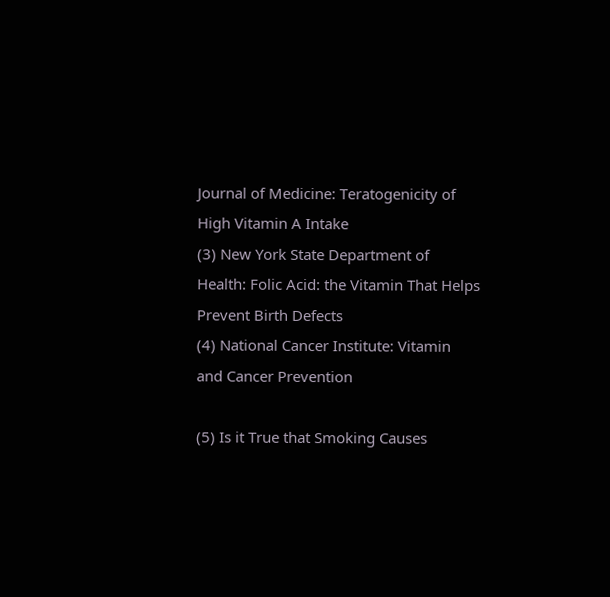Journal of Medicine: Teratogenicity of High Vitamin A Intake
(3) New York State Department of Health: Folic Acid: the Vitamin That Helps Prevent Birth Defects
(4) National Cancer Institute: Vitamin and Cancer Prevention

(5) Is it True that Smoking Causes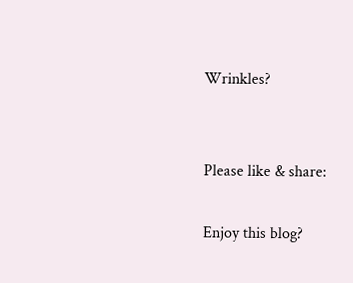Wrinkles?


Please like & share:

Enjoy this blog?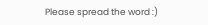Please spread the word :)